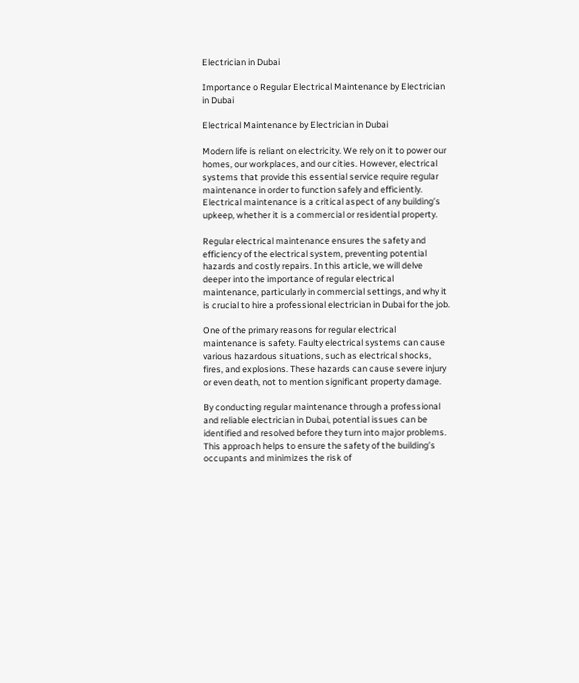Electrician in Dubai

Importance o Regular Electrical Maintenance by Electrician in Dubai

Electrical Maintenance by Electrician in Dubai

Modern life is reliant on electricity. We rely on it to power our homes, our workplaces, and our cities. However, electrical systems that provide this essential service require regular maintenance in order to function safely and efficiently. Electrical maintenance is a critical aspect of any building’s upkeep, whether it is a commercial or residential property.

Regular electrical maintenance ensures the safety and efficiency of the electrical system, preventing potential hazards and costly repairs. In this article, we will delve deeper into the importance of regular electrical maintenance, particularly in commercial settings, and why it is crucial to hire a professional electrician in Dubai for the job.

One of the primary reasons for regular electrical maintenance is safety. Faulty electrical systems can cause various hazardous situations, such as electrical shocks, fires, and explosions. These hazards can cause severe injury or even death, not to mention significant property damage.

By conducting regular maintenance through a professional and reliable electrician in Dubai, potential issues can be identified and resolved before they turn into major problems. This approach helps to ensure the safety of the building’s occupants and minimizes the risk of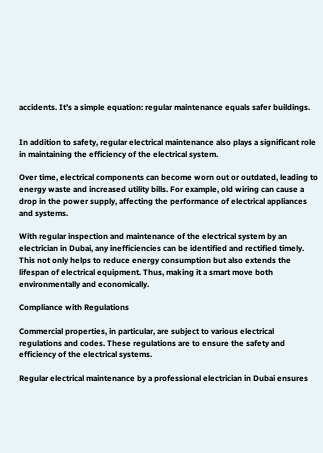accidents. It’s a simple equation: regular maintenance equals safer buildings.


In addition to safety, regular electrical maintenance also plays a significant role in maintaining the efficiency of the electrical system.

Over time, electrical components can become worn out or outdated, leading to energy waste and increased utility bills. For example, old wiring can cause a drop in the power supply, affecting the performance of electrical appliances and systems.

With regular inspection and maintenance of the electrical system by an electrician in Dubai, any inefficiencies can be identified and rectified timely. This not only helps to reduce energy consumption but also extends the lifespan of electrical equipment. Thus, making it a smart move both environmentally and economically.

Compliance with Regulations

Commercial properties, in particular, are subject to various electrical regulations and codes. These regulations are to ensure the safety and efficiency of the electrical systems.

Regular electrical maintenance by a professional electrician in Dubai ensures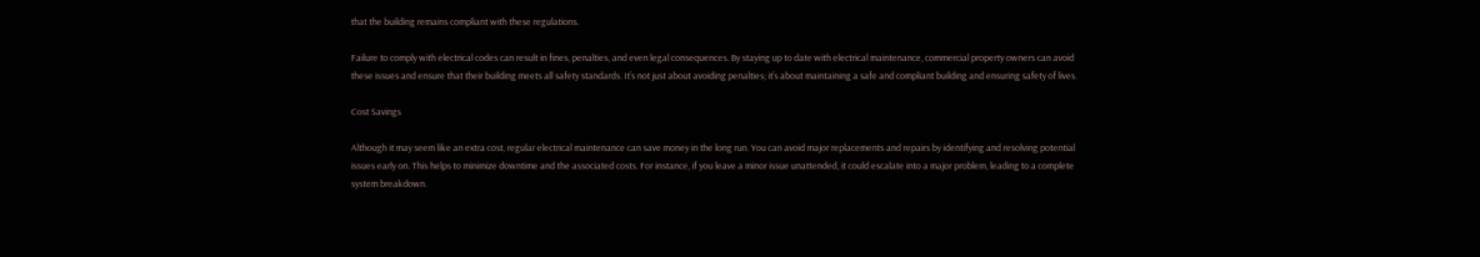that the building remains compliant with these regulations.

Failure to comply with electrical codes can result in fines, penalties, and even legal consequences. By staying up to date with electrical maintenance, commercial property owners can avoid these issues and ensure that their building meets all safety standards. It’s not just about avoiding penalties; it’s about maintaining a safe and compliant building and ensuring safety of lives.

Cost Savings

Although it may seem like an extra cost, regular electrical maintenance can save money in the long run. You can avoid major replacements and repairs by identifying and resolving potential issues early on. This helps to minimize downtime and the associated costs. For instance, if you leave a minor issue unattended, it could escalate into a major problem, leading to a complete system breakdown.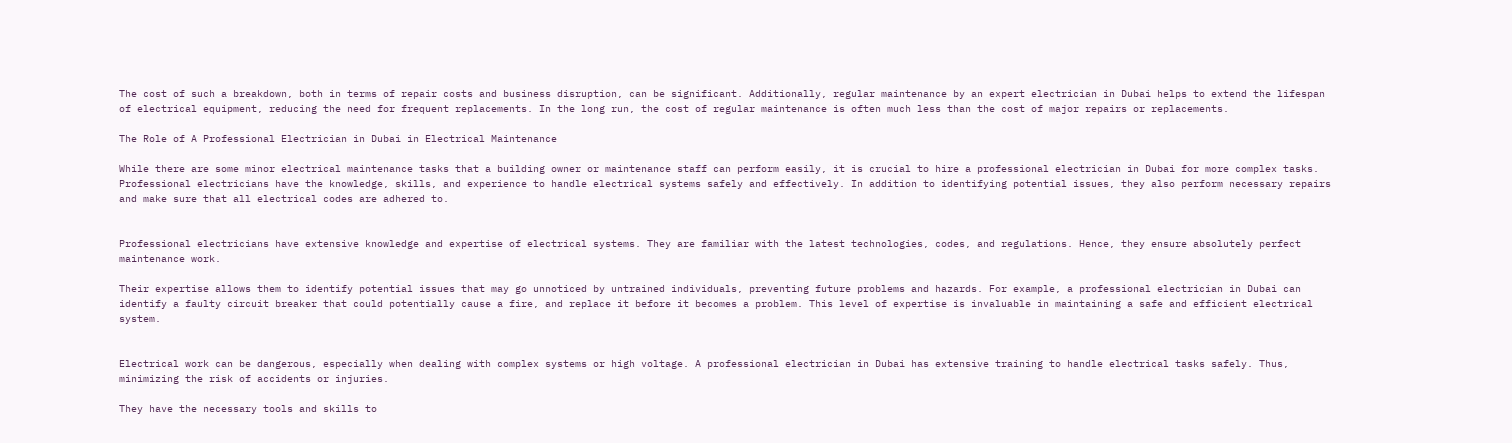The cost of such a breakdown, both in terms of repair costs and business disruption, can be significant. Additionally, regular maintenance by an expert electrician in Dubai helps to extend the lifespan of electrical equipment, reducing the need for frequent replacements. In the long run, the cost of regular maintenance is often much less than the cost of major repairs or replacements.

The Role of A Professional Electrician in Dubai in Electrical Maintenance

While there are some minor electrical maintenance tasks that a building owner or maintenance staff can perform easily, it is crucial to hire a professional electrician in Dubai for more complex tasks. Professional electricians have the knowledge, skills, and experience to handle electrical systems safely and effectively. In addition to identifying potential issues, they also perform necessary repairs and make sure that all electrical codes are adhered to.


Professional electricians have extensive knowledge and expertise of electrical systems. They are familiar with the latest technologies, codes, and regulations. Hence, they ensure absolutely perfect maintenance work.

Their expertise allows them to identify potential issues that may go unnoticed by untrained individuals, preventing future problems and hazards. For example, a professional electrician in Dubai can identify a faulty circuit breaker that could potentially cause a fire, and replace it before it becomes a problem. This level of expertise is invaluable in maintaining a safe and efficient electrical system.


Electrical work can be dangerous, especially when dealing with complex systems or high voltage. A professional electrician in Dubai has extensive training to handle electrical tasks safely. Thus, minimizing the risk of accidents or injuries.

They have the necessary tools and skills to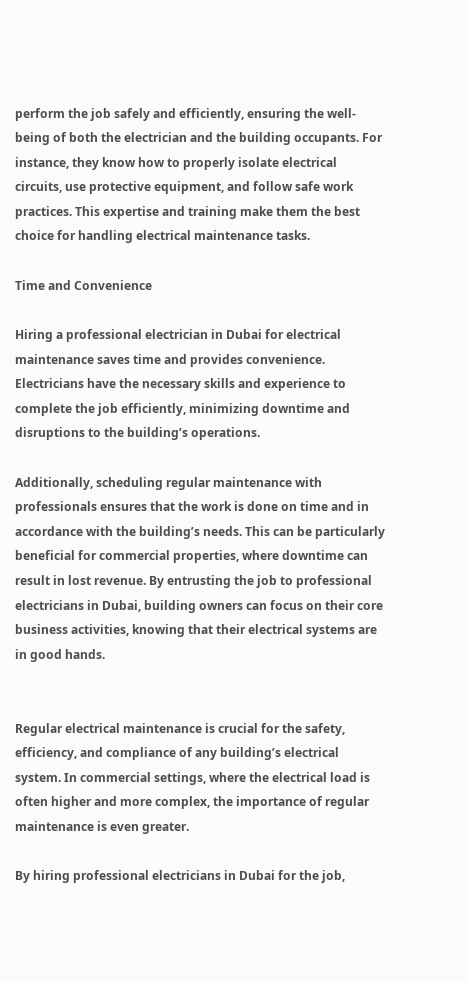perform the job safely and efficiently, ensuring the well-being of both the electrician and the building occupants. For instance, they know how to properly isolate electrical circuits, use protective equipment, and follow safe work practices. This expertise and training make them the best choice for handling electrical maintenance tasks.

Time and Convenience

Hiring a professional electrician in Dubai for electrical maintenance saves time and provides convenience.
Electricians have the necessary skills and experience to complete the job efficiently, minimizing downtime and disruptions to the building’s operations.

Additionally, scheduling regular maintenance with professionals ensures that the work is done on time and in accordance with the building’s needs. This can be particularly beneficial for commercial properties, where downtime can result in lost revenue. By entrusting the job to professional electricians in Dubai, building owners can focus on their core business activities, knowing that their electrical systems are in good hands.


Regular electrical maintenance is crucial for the safety, efficiency, and compliance of any building’s electrical system. In commercial settings, where the electrical load is often higher and more complex, the importance of regular maintenance is even greater.

By hiring professional electricians in Dubai for the job,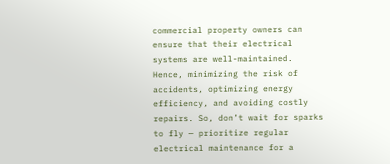commercial property owners can ensure that their electrical systems are well-maintained. Hence, minimizing the risk of accidents, optimizing energy efficiency, and avoiding costly repairs. So, don’t wait for sparks to fly — prioritize regular electrical maintenance for a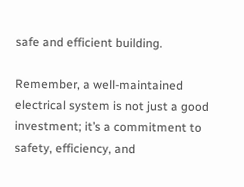safe and efficient building.

Remember, a well-maintained electrical system is not just a good investment; it’s a commitment to safety, efficiency, and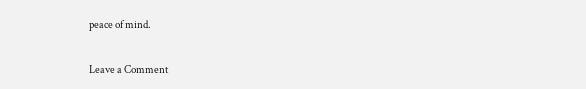peace of mind.

Leave a Comment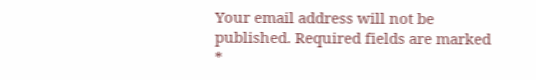Your email address will not be published. Required fields are marked *